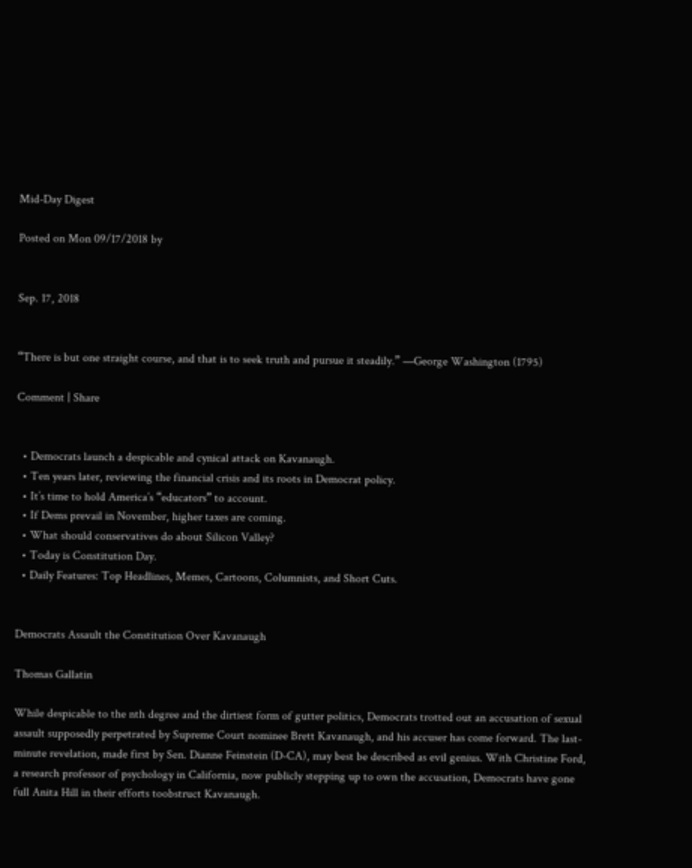Mid-Day Digest

Posted on Mon 09/17/2018 by


Sep. 17, 2018


“There is but one straight course, and that is to seek truth and pursue it steadily.” —George Washington (1795)

Comment | Share


  • Democrats launch a despicable and cynical attack on Kavanaugh.
  • Ten years later, reviewing the financial crisis and its roots in Democrat policy.
  • It’s time to hold America’s “educators” to account.
  • If Dems prevail in November, higher taxes are coming.
  • What should conservatives do about Silicon Valley?
  • Today is Constitution Day.
  • Daily Features: Top Headlines, Memes, Cartoons, Columnists, and Short Cuts.


Democrats Assault the Constitution Over Kavanaugh

Thomas Gallatin

While despicable to the nth degree and the dirtiest form of gutter politics, Democrats trotted out an accusation of sexual assault supposedly perpetrated by Supreme Court nominee Brett Kavanaugh, and his accuser has come forward. The last-minute revelation, made first by Sen. Dianne Feinstein (D-CA), may best be described as evil genius. With Christine Ford, a research professor of psychology in California, now publicly stepping up to own the accusation, Democrats have gone full Anita Hill in their efforts toobstruct Kavanaugh.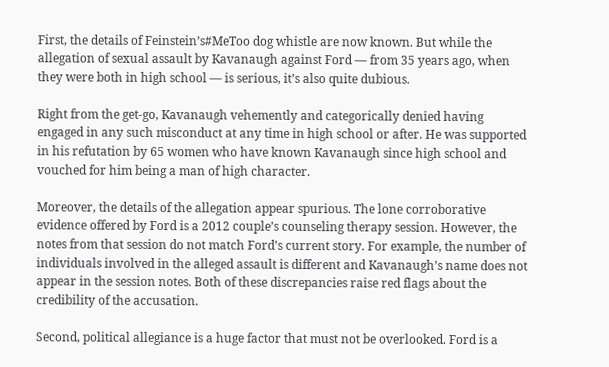First, the details of Feinstein’s#MeToo dog whistle are now known. But while the allegation of sexual assault by Kavanaugh against Ford — from 35 years ago, when they were both in high school — is serious, it’s also quite dubious.

Right from the get-go, Kavanaugh vehemently and categorically denied having engaged in any such misconduct at any time in high school or after. He was supported in his refutation by 65 women who have known Kavanaugh since high school and vouched for him being a man of high character.

Moreover, the details of the allegation appear spurious. The lone corroborative evidence offered by Ford is a 2012 couple’s counseling therapy session. However, the notes from that session do not match Ford’s current story. For example, the number of individuals involved in the alleged assault is different and Kavanaugh’s name does not appear in the session notes. Both of these discrepancies raise red flags about the credibility of the accusation.

Second, political allegiance is a huge factor that must not be overlooked. Ford is a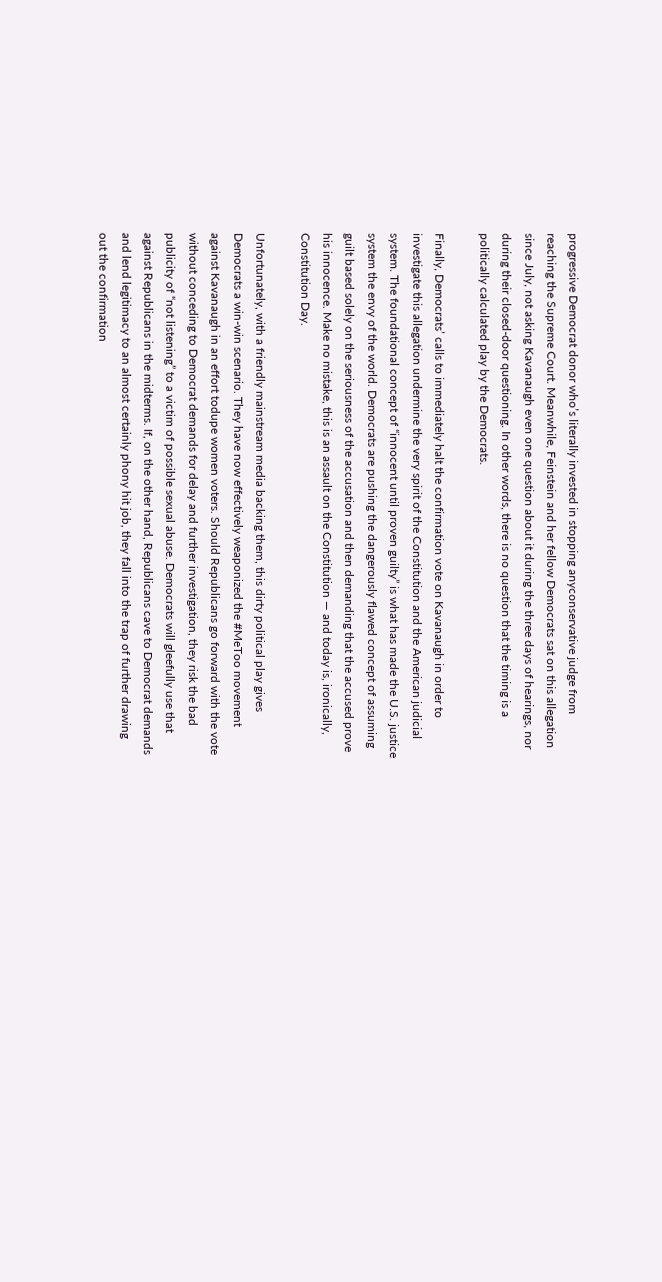progressive Democrat donor who’s literally invested in stopping anyconservative judge from reaching the Supreme Court. Meanwhile, Feinstein and her fellow Democrats sat on this allegation since July, not asking Kavanaugh even one question about it during the three days of hearings, nor during their closed-door questioning. In other words, there is no question that the timing is a politically calculated play by the Democrats.

Finally, Democrats’ calls to immediately halt the confirmation vote on Kavanaugh in order to investigate this allegation undermine the very spirit of the Constitution and the American judicial system. The foundational concept of “innocent until proven guilty” is what has made the U.S. justice system the envy of the world. Democrats are pushing the dangerously flawed concept of assuming guilt based solely on the seriousness of the accusation and then demanding that the accused prove his innocence. Make no mistake, this is an assault on the Constitution — and today is, ironically, Constitution Day.

Unfortunately, with a friendly mainstream media backing them, this dirty political play gives Democrats a win-win scenario. They have now effectively weaponized the #MeToo movement against Kavanaugh in an effort todupe women voters. Should Republicans go forward with the vote without conceding to Democrat demands for delay and further investigation, they risk the bad publicity of “not listening” to a victim of possible sexual abuse. Democrats will gleefully use that against Republicans in the midterms. If, on the other hand, Republicans cave to Democrat demands and lend legitimacy to an almost certainly phony hit job, they fall into the trap of further drawing out the confirmation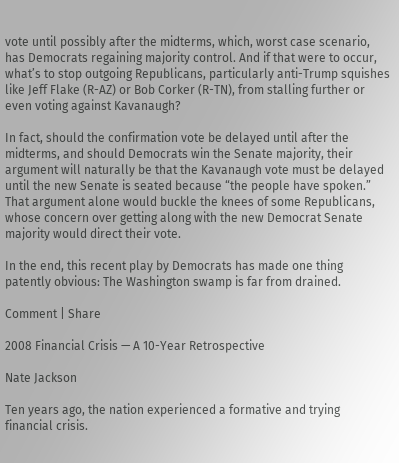vote until possibly after the midterms, which, worst case scenario, has Democrats regaining majority control. And if that were to occur, what’s to stop outgoing Republicans, particularly anti-Trump squishes like Jeff Flake (R-AZ) or Bob Corker (R-TN), from stalling further or even voting against Kavanaugh?

In fact, should the confirmation vote be delayed until after the midterms, and should Democrats win the Senate majority, their argument will naturally be that the Kavanaugh vote must be delayed until the new Senate is seated because “the people have spoken.” That argument alone would buckle the knees of some Republicans, whose concern over getting along with the new Democrat Senate majority would direct their vote.

In the end, this recent play by Democrats has made one thing patently obvious: The Washington swamp is far from drained.

Comment | Share

2008 Financial Crisis — A 10-Year Retrospective

Nate Jackson

Ten years ago, the nation experienced a formative and trying financial crisis.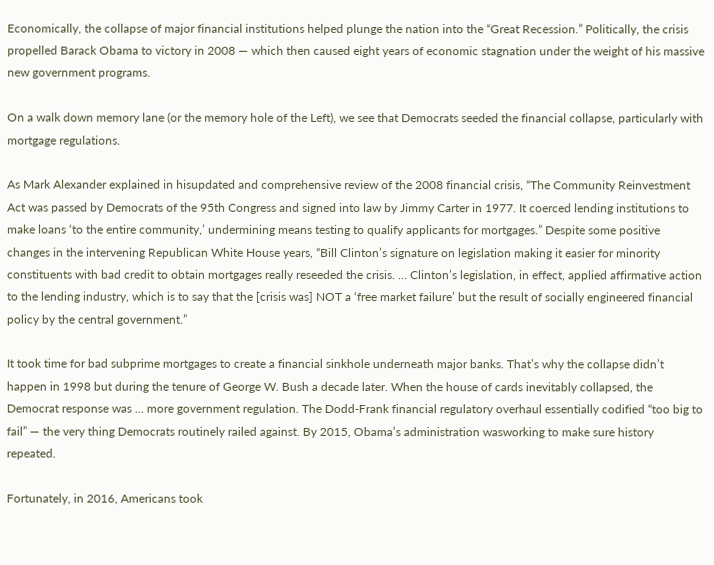Economically, the collapse of major financial institutions helped plunge the nation into the “Great Recession.” Politically, the crisis propelled Barack Obama to victory in 2008 — which then caused eight years of economic stagnation under the weight of his massive new government programs.

On a walk down memory lane (or the memory hole of the Left), we see that Democrats seeded the financial collapse, particularly with mortgage regulations.

As Mark Alexander explained in hisupdated and comprehensive review of the 2008 financial crisis, “The Community Reinvestment Act was passed by Democrats of the 95th Congress and signed into law by Jimmy Carter in 1977. It coerced lending institutions to make loans ‘to the entire community,’ undermining means testing to qualify applicants for mortgages.” Despite some positive changes in the intervening Republican White House years, “Bill Clinton’s signature on legislation making it easier for minority constituents with bad credit to obtain mortgages really reseeded the crisis. … Clinton’s legislation, in effect, applied affirmative action to the lending industry, which is to say that the [crisis was] NOT a ‘free market failure’ but the result of socially engineered financial policy by the central government.”

It took time for bad subprime mortgages to create a financial sinkhole underneath major banks. That’s why the collapse didn’t happen in 1998 but during the tenure of George W. Bush a decade later. When the house of cards inevitably collapsed, the Democrat response was … more government regulation. The Dodd-Frank financial regulatory overhaul essentially codified “too big to fail” — the very thing Democrats routinely railed against. By 2015, Obama’s administration wasworking to make sure history repeated.

Fortunately, in 2016, Americans took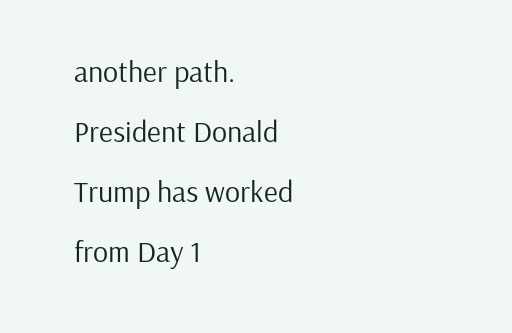another path. President Donald Trump has worked from Day 1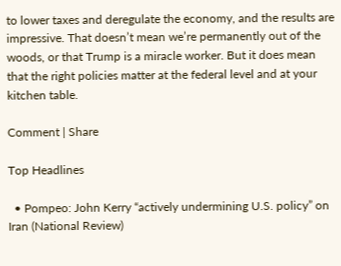to lower taxes and deregulate the economy, and the results are impressive. That doesn’t mean we’re permanently out of the woods, or that Trump is a miracle worker. But it does mean that the right policies matter at the federal level and at your kitchen table.

Comment | Share

Top Headlines

  • Pompeo: John Kerry “actively undermining U.S. policy” on Iran (National Review)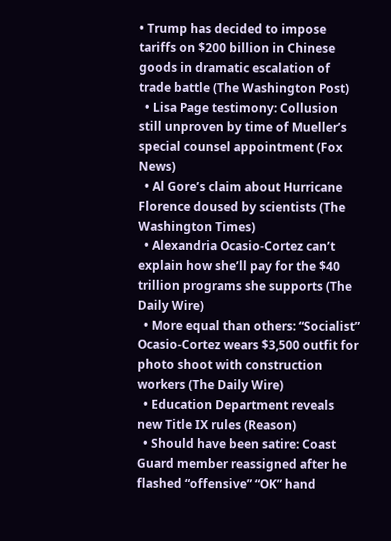• Trump has decided to impose tariffs on $200 billion in Chinese goods in dramatic escalation of trade battle (The Washington Post)
  • Lisa Page testimony: Collusion still unproven by time of Mueller’s special counsel appointment (Fox News)
  • Al Gore’s claim about Hurricane Florence doused by scientists (The Washington Times)
  • Alexandria Ocasio-Cortez can’t explain how she’ll pay for the $40 trillion programs she supports (The Daily Wire)
  • More equal than others: “Socialist” Ocasio-Cortez wears $3,500 outfit for photo shoot with construction workers (The Daily Wire)
  • Education Department reveals new Title IX rules (Reason)
  • Should have been satire: Coast Guard member reassigned after he flashed “offensive” “OK” hand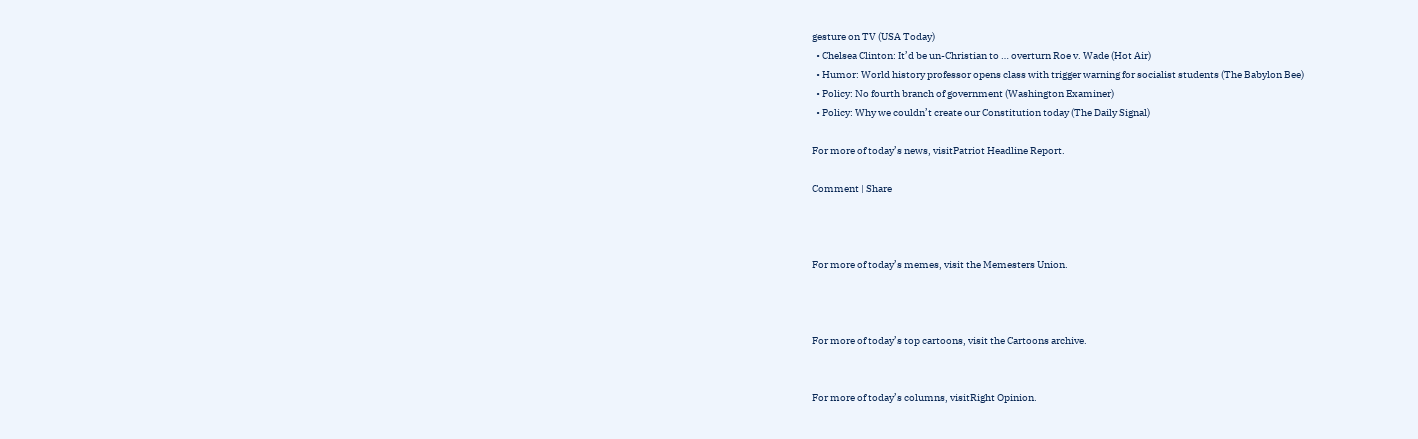gesture on TV (USA Today)
  • Chelsea Clinton: It’d be un-Christian to … overturn Roe v. Wade (Hot Air)
  • Humor: World history professor opens class with trigger warning for socialist students (The Babylon Bee)
  • Policy: No fourth branch of government (Washington Examiner)
  • Policy: Why we couldn’t create our Constitution today (The Daily Signal)

For more of today’s news, visitPatriot Headline Report.

Comment | Share



For more of today’s memes, visit the Memesters Union.



For more of today’s top cartoons, visit the Cartoons archive.


For more of today’s columns, visitRight Opinion.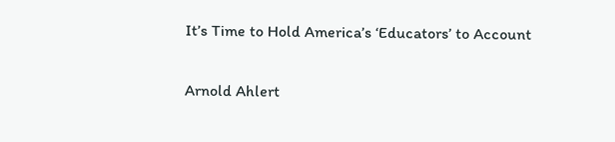It’s Time to Hold America’s ‘Educators’ to Account

Arnold Ahlert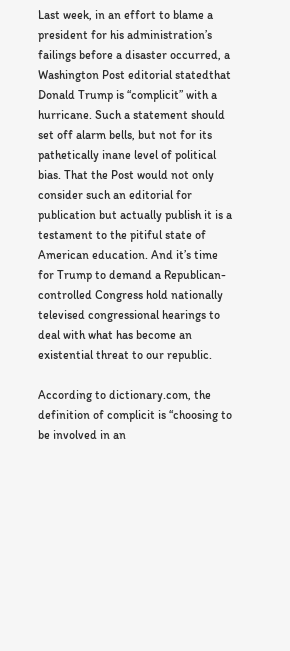Last week, in an effort to blame a president for his administration’s failings before a disaster occurred, a Washington Post editorial statedthat Donald Trump is “complicit” with a hurricane. Such a statement should set off alarm bells, but not for its pathetically inane level of political bias. That the Post would not only consider such an editorial for publication but actually publish it is a testament to the pitiful state of American education. And it’s time for Trump to demand a Republican-controlled Congress hold nationally televised congressional hearings to deal with what has become an existential threat to our republic.

According to dictionary.com, the definition of complicit is “choosing to be involved in an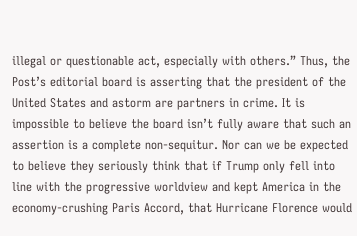illegal or questionable act, especially with others.” Thus, the Post’s editorial board is asserting that the president of the United States and astorm are partners in crime. It is impossible to believe the board isn’t fully aware that such an assertion is a complete non-sequitur. Nor can we be expected to believe they seriously think that if Trump only fell into line with the progressive worldview and kept America in the economy-crushing Paris Accord, that Hurricane Florence would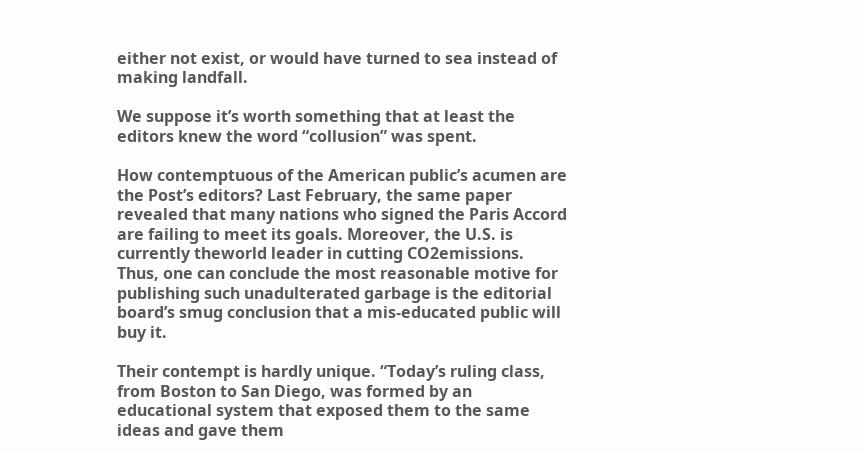either not exist, or would have turned to sea instead of making landfall.

We suppose it’s worth something that at least the editors knew the word “collusion” was spent.

How contemptuous of the American public’s acumen are the Post’s editors? Last February, the same paper revealed that many nations who signed the Paris Accord are failing to meet its goals. Moreover, the U.S. is currently theworld leader in cutting CO2emissions. Thus, one can conclude the most reasonable motive for publishing such unadulterated garbage is the editorial board’s smug conclusion that a mis-educated public will buy it.

Their contempt is hardly unique. “Today’s ruling class, from Boston to San Diego, was formed by an educational system that exposed them to the same ideas and gave them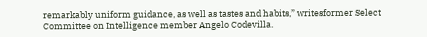remarkably uniform guidance, as well as tastes and habits,” writesformer Select Committee on Intelligence member Angelo Codevilla.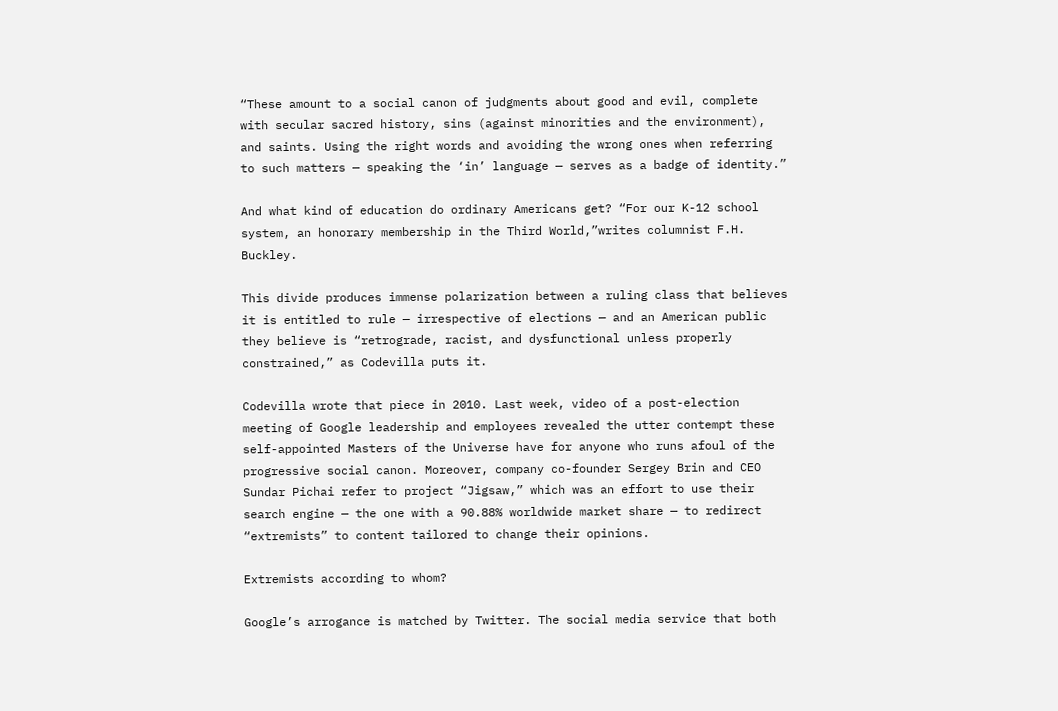“These amount to a social canon of judgments about good and evil, complete with secular sacred history, sins (against minorities and the environment), and saints. Using the right words and avoiding the wrong ones when referring to such matters — speaking the ‘in’ language — serves as a badge of identity.”

And what kind of education do ordinary Americans get? “For our K-12 school system, an honorary membership in the Third World,”writes columnist F.H. Buckley.

This divide produces immense polarization between a ruling class that believes it is entitled to rule — irrespective of elections — and an American public they believe is “retrograde, racist, and dysfunctional unless properly constrained,” as Codevilla puts it.

Codevilla wrote that piece in 2010. Last week, video of a post-election meeting of Google leadership and employees revealed the utter contempt these self-appointed Masters of the Universe have for anyone who runs afoul of the progressive social canon. Moreover, company co-founder Sergey Brin and CEO Sundar Pichai refer to project “Jigsaw,” which was an effort to use their search engine — the one with a 90.88% worldwide market share — to redirect “extremists” to content tailored to change their opinions.

Extremists according to whom?

Google’s arrogance is matched by Twitter. The social media service that both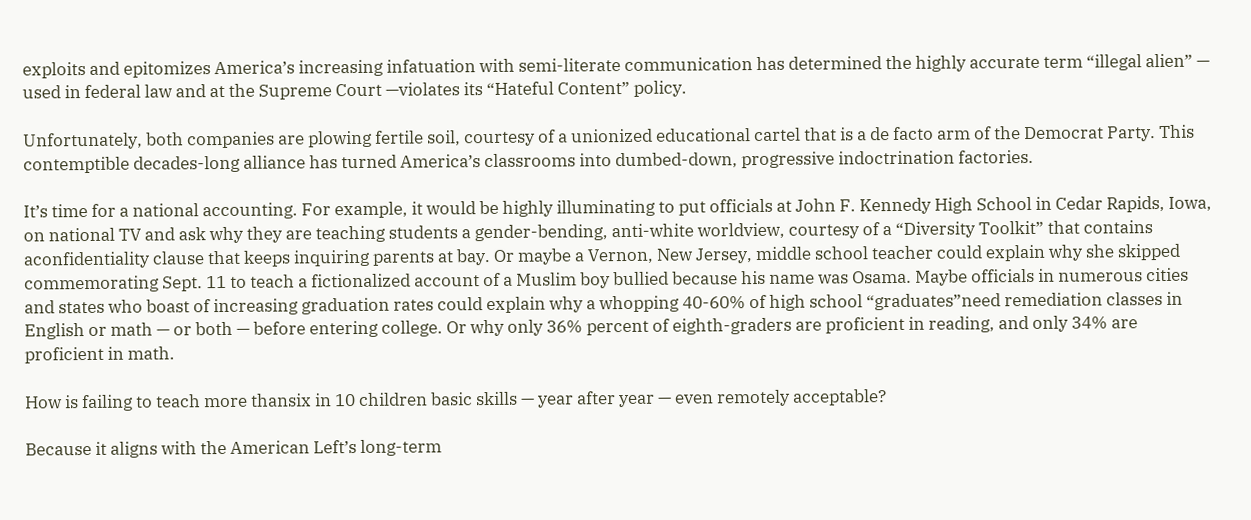exploits and epitomizes America’s increasing infatuation with semi-literate communication has determined the highly accurate term “illegal alien” — used in federal law and at the Supreme Court —violates its “Hateful Content” policy.

Unfortunately, both companies are plowing fertile soil, courtesy of a unionized educational cartel that is a de facto arm of the Democrat Party. This contemptible decades-long alliance has turned America’s classrooms into dumbed-down, progressive indoctrination factories.

It’s time for a national accounting. For example, it would be highly illuminating to put officials at John F. Kennedy High School in Cedar Rapids, Iowa, on national TV and ask why they are teaching students a gender-bending, anti-white worldview, courtesy of a “Diversity Toolkit” that contains aconfidentiality clause that keeps inquiring parents at bay. Or maybe a Vernon, New Jersey, middle school teacher could explain why she skipped commemorating Sept. 11 to teach a fictionalized account of a Muslim boy bullied because his name was Osama. Maybe officials in numerous cities and states who boast of increasing graduation rates could explain why a whopping 40-60% of high school “graduates”need remediation classes in English or math — or both — before entering college. Or why only 36% percent of eighth-graders are proficient in reading, and only 34% are proficient in math.

How is failing to teach more thansix in 10 children basic skills — year after year — even remotely acceptable?

Because it aligns with the American Left’s long-term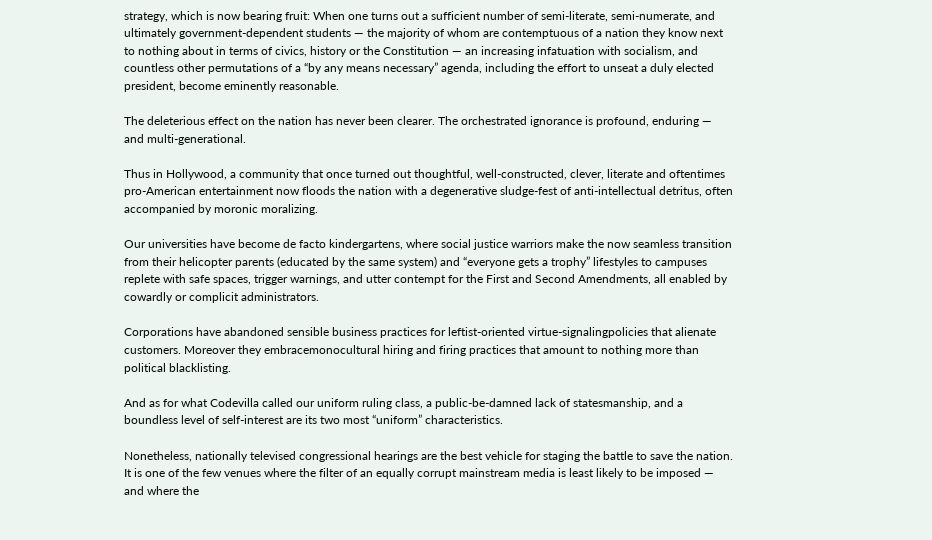strategy, which is now bearing fruit: When one turns out a sufficient number of semi-literate, semi-numerate, and ultimately government-dependent students — the majority of whom are contemptuous of a nation they know next to nothing about in terms of civics, history or the Constitution — an increasing infatuation with socialism, and countless other permutations of a “by any means necessary” agenda, including the effort to unseat a duly elected president, become eminently reasonable.

The deleterious effect on the nation has never been clearer. The orchestrated ignorance is profound, enduring — and multi-generational.

Thus in Hollywood, a community that once turned out thoughtful, well-constructed, clever, literate and oftentimes pro-American entertainment now floods the nation with a degenerative sludge-fest of anti-intellectual detritus, often accompanied by moronic moralizing.

Our universities have become de facto kindergartens, where social justice warriors make the now seamless transition from their helicopter parents (educated by the same system) and “everyone gets a trophy” lifestyles to campuses replete with safe spaces, trigger warnings, and utter contempt for the First and Second Amendments, all enabled by cowardly or complicit administrators.

Corporations have abandoned sensible business practices for leftist-oriented virtue-signalingpolicies that alienate customers. Moreover they embracemonocultural hiring and firing practices that amount to nothing more than political blacklisting.

And as for what Codevilla called our uniform ruling class, a public-be-damned lack of statesmanship, and a boundless level of self-interest are its two most “uniform” characteristics.

Nonetheless, nationally televised congressional hearings are the best vehicle for staging the battle to save the nation. It is one of the few venues where the filter of an equally corrupt mainstream media is least likely to be imposed — and where the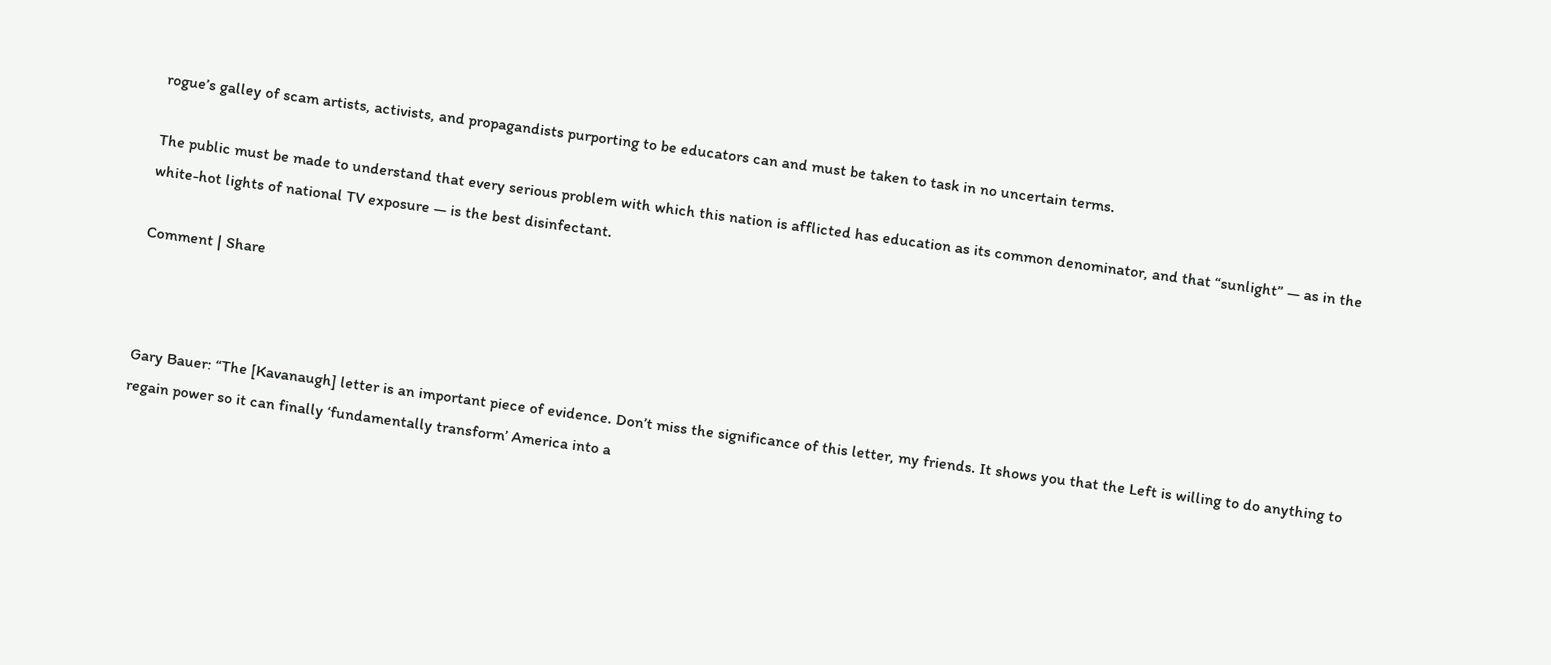rogue’s galley of scam artists, activists, and propagandists purporting to be educators can and must be taken to task in no uncertain terms.

The public must be made to understand that every serious problem with which this nation is afflicted has education as its common denominator, and that “sunlight” — as in the white-hot lights of national TV exposure — is the best disinfectant.

Comment | Share



Gary Bauer: “The [Kavanaugh] letter is an important piece of evidence. Don’t miss the significance of this letter, my friends. It shows you that the Left is willing to do anything to regain power so it can finally ‘fundamentally transform’ America into a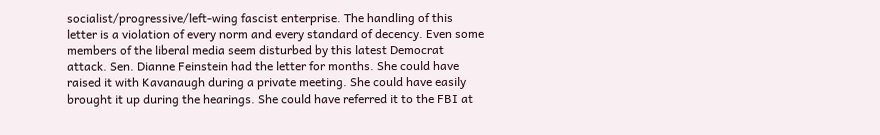socialist/progressive/left-wing fascist enterprise. The handling of this letter is a violation of every norm and every standard of decency. Even some members of the liberal media seem disturbed by this latest Democrat attack. Sen. Dianne Feinstein had the letter for months. She could have raised it with Kavanaugh during a private meeting. She could have easily brought it up during the hearings. She could have referred it to the FBI at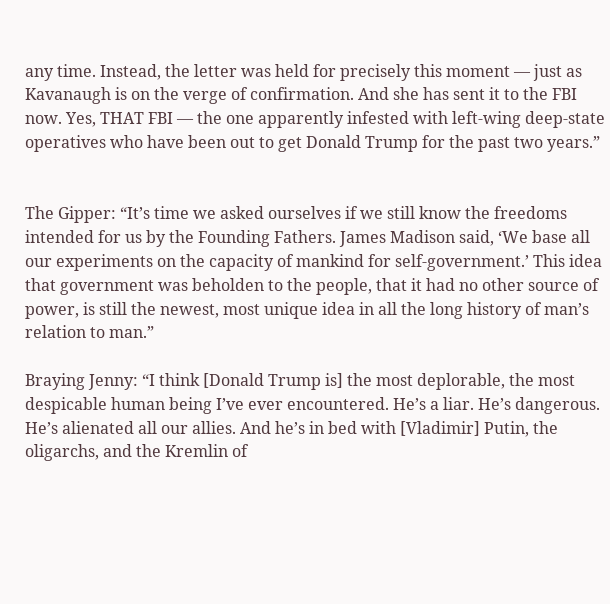any time. Instead, the letter was held for precisely this moment — just as Kavanaugh is on the verge of confirmation. And she has sent it to the FBI now. Yes, THAT FBI — the one apparently infested with left-wing deep-state operatives who have been out to get Donald Trump for the past two years.”


The Gipper: “It’s time we asked ourselves if we still know the freedoms intended for us by the Founding Fathers. James Madison said, ‘We base all our experiments on the capacity of mankind for self-government.’ This idea that government was beholden to the people, that it had no other source of power, is still the newest, most unique idea in all the long history of man’s relation to man.”

Braying Jenny: “I think [Donald Trump is] the most deplorable, the most despicable human being I’ve ever encountered. He’s a liar. He’s dangerous. He’s alienated all our allies. And he’s in bed with [Vladimir] Putin, the oligarchs, and the Kremlin of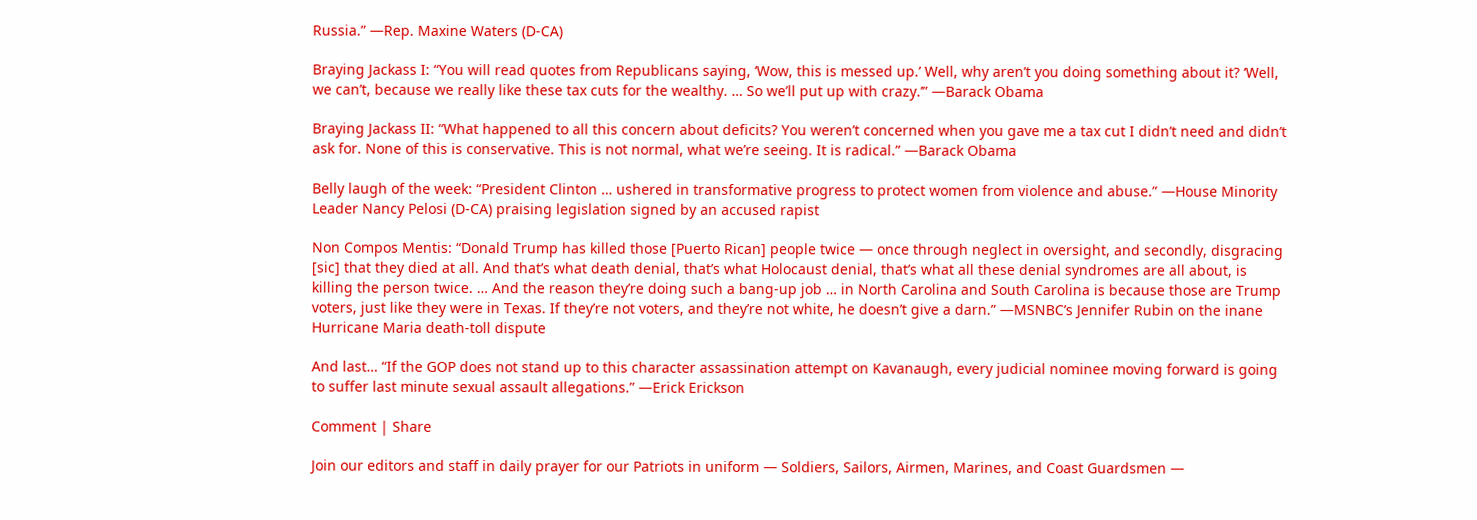Russia.” —Rep. Maxine Waters (D-CA)

Braying Jackass I: “You will read quotes from Republicans saying, ‘Wow, this is messed up.’ Well, why aren’t you doing something about it? ‘Well, we can’t, because we really like these tax cuts for the wealthy. … So we’ll put up with crazy.’” —Barack Obama

Braying Jackass II: “What happened to all this concern about deficits? You weren’t concerned when you gave me a tax cut I didn’t need and didn’t ask for. None of this is conservative. This is not normal, what we’re seeing. It is radical.” —Barack Obama

Belly laugh of the week: “President Clinton … ushered in transformative progress to protect women from violence and abuse.” —House Minority Leader Nancy Pelosi (D-CA) praising legislation signed by an accused rapist

Non Compos Mentis: “Donald Trump has killed those [Puerto Rican] people twice — once through neglect in oversight, and secondly, disgracing [sic] that they died at all. And that’s what death denial, that’s what Holocaust denial, that’s what all these denial syndromes are all about, is killing the person twice. … And the reason they’re doing such a bang-up job … in North Carolina and South Carolina is because those are Trump voters, just like they were in Texas. If they’re not voters, and they’re not white, he doesn’t give a darn.” —MSNBC’s Jennifer Rubin on the inane Hurricane Maria death-toll dispute

And last… “If the GOP does not stand up to this character assassination attempt on Kavanaugh, every judicial nominee moving forward is going to suffer last minute sexual assault allegations.” —Erick Erickson

Comment | Share

Join our editors and staff in daily prayer for our Patriots in uniform — Soldiers, Sailors, Airmen, Marines, and Coast Guardsmen —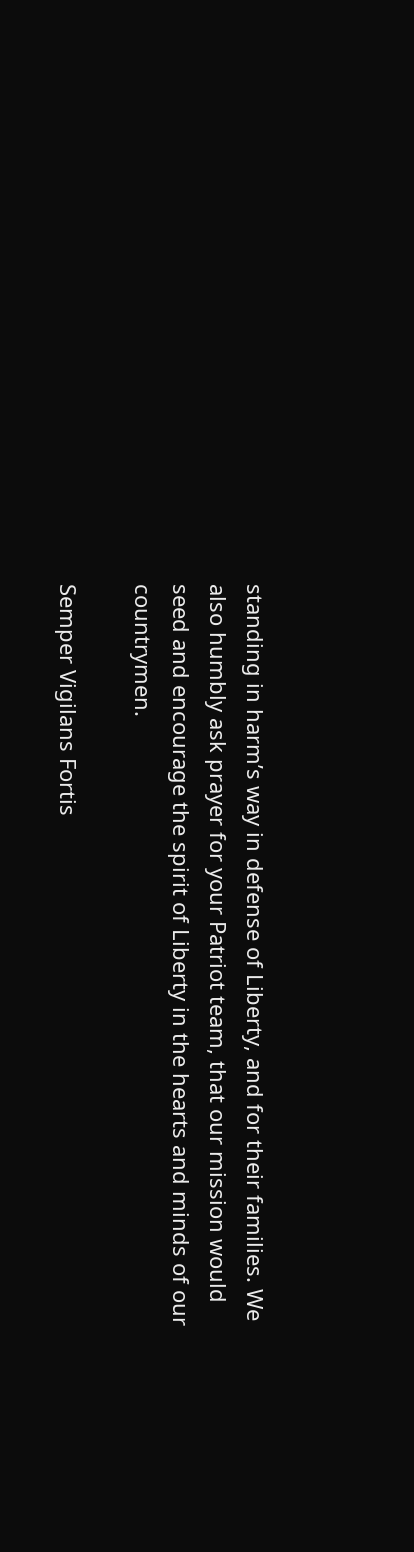standing in harm’s way in defense of Liberty, and for their families. We also humbly ask prayer for your Patriot team, that our mission would seed and encourage the spirit of Liberty in the hearts and minds of our countrymen.

Semper Vigilans Fortis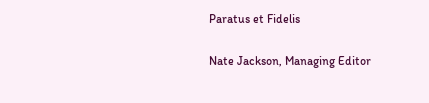Paratus et Fidelis

Nate Jackson, Managing Editor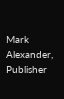Mark Alexander, Publisher